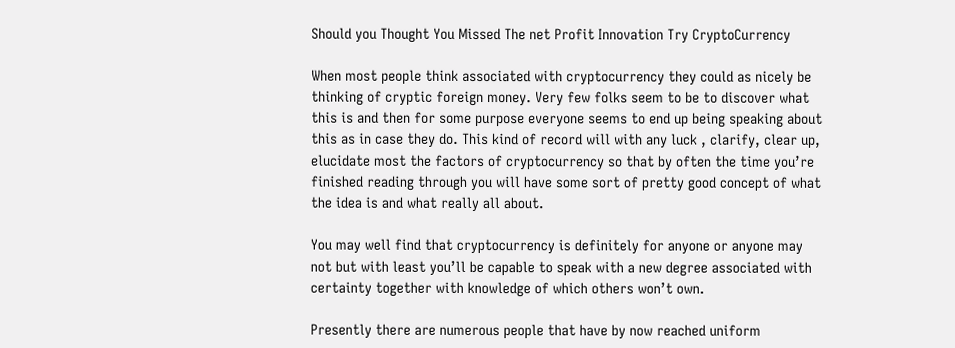Should you Thought You Missed The net Profit Innovation Try CryptoCurrency

When most people think associated with cryptocurrency they could as nicely be thinking of cryptic foreign money. Very few folks seem to be to discover what this is and then for some purpose everyone seems to end up being speaking about this as in case they do. This kind of record will with any luck , clarify, clear up, elucidate most the factors of cryptocurrency so that by often the time you’re finished reading through you will have some sort of pretty good concept of what the idea is and what really all about.

You may well find that cryptocurrency is definitely for anyone or anyone may not but with least you’ll be capable to speak with a new degree associated with certainty together with knowledge of which others won’t own.

Presently there are numerous people that have by now reached uniform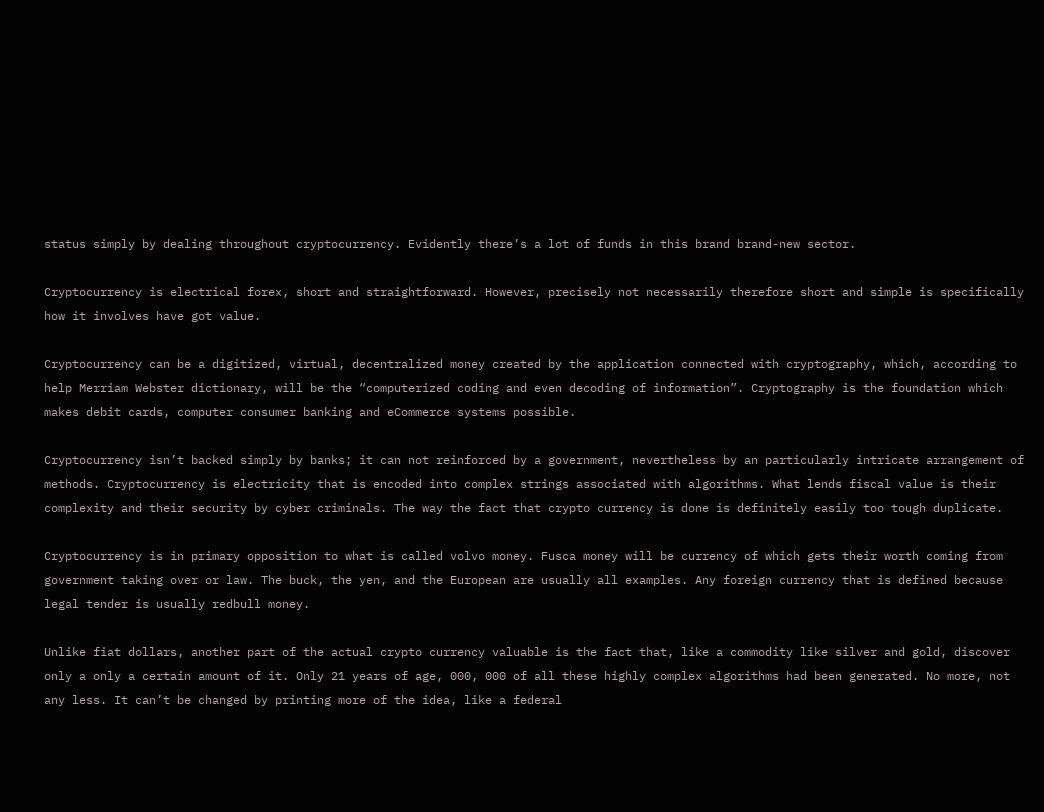status simply by dealing throughout cryptocurrency. Evidently there’s a lot of funds in this brand brand-new sector.

Cryptocurrency is electrical forex, short and straightforward. However, precisely not necessarily therefore short and simple is specifically how it involves have got value.

Cryptocurrency can be a digitized, virtual, decentralized money created by the application connected with cryptography, which, according to help Merriam Webster dictionary, will be the “computerized coding and even decoding of information”. Cryptography is the foundation which makes debit cards, computer consumer banking and eCommerce systems possible.

Cryptocurrency isn’t backed simply by banks; it can not reinforced by a government, nevertheless by an particularly intricate arrangement of methods. Cryptocurrency is electricity that is encoded into complex strings associated with algorithms. What lends fiscal value is their complexity and their security by cyber criminals. The way the fact that crypto currency is done is definitely easily too tough duplicate.

Cryptocurrency is in primary opposition to what is called volvo money. Fusca money will be currency of which gets their worth coming from government taking over or law. The buck, the yen, and the European are usually all examples. Any foreign currency that is defined because legal tender is usually redbull money.

Unlike fiat dollars, another part of the actual crypto currency valuable is the fact that, like a commodity like silver and gold, discover only a only a certain amount of it. Only 21 years of age, 000, 000 of all these highly complex algorithms had been generated. No more, not any less. It can’t be changed by printing more of the idea, like a federal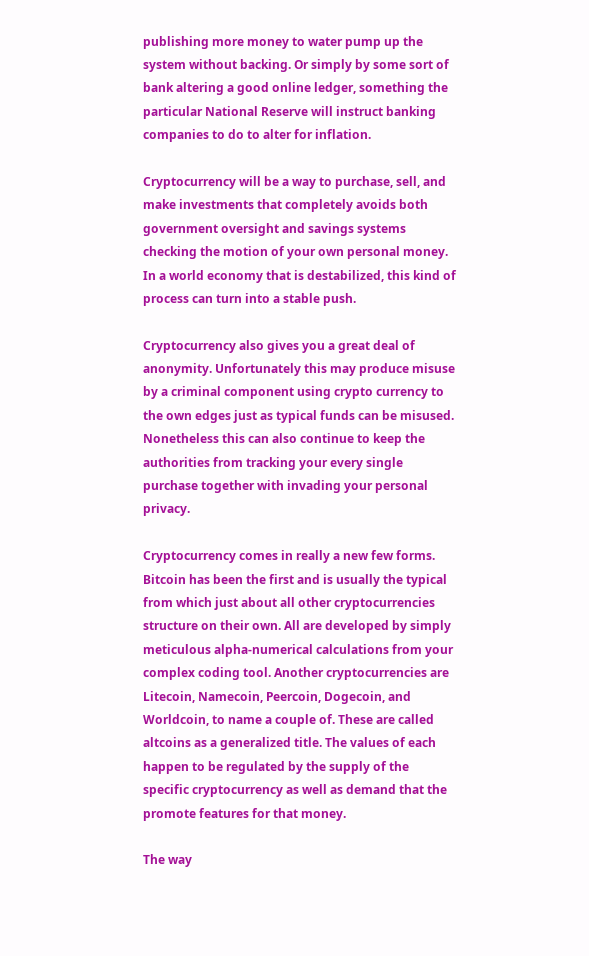publishing more money to water pump up the system without backing. Or simply by some sort of bank altering a good online ledger, something the particular National Reserve will instruct banking companies to do to alter for inflation.

Cryptocurrency will be a way to purchase, sell, and make investments that completely avoids both government oversight and savings systems checking the motion of your own personal money. In a world economy that is destabilized, this kind of process can turn into a stable push.

Cryptocurrency also gives you a great deal of anonymity. Unfortunately this may produce misuse by a criminal component using crypto currency to the own edges just as typical funds can be misused. Nonetheless this can also continue to keep the authorities from tracking your every single purchase together with invading your personal privacy.

Cryptocurrency comes in really a new few forms. Bitcoin has been the first and is usually the typical from which just about all other cryptocurrencies structure on their own. All are developed by simply meticulous alpha-numerical calculations from your complex coding tool. Another cryptocurrencies are Litecoin, Namecoin, Peercoin, Dogecoin, and Worldcoin, to name a couple of. These are called altcoins as a generalized title. The values of each happen to be regulated by the supply of the specific cryptocurrency as well as demand that the promote features for that money.

The way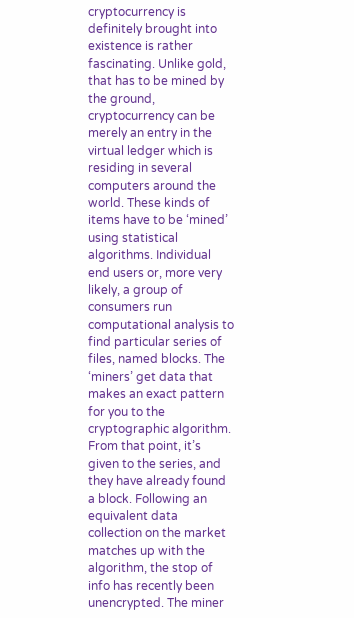cryptocurrency is definitely brought into existence is rather fascinating. Unlike gold, that has to be mined by the ground, cryptocurrency can be merely an entry in the virtual ledger which is residing in several computers around the world. These kinds of items have to be ‘mined’ using statistical algorithms. Individual end users or, more very likely, a group of consumers run computational analysis to find particular series of files, named blocks. The ‘miners’ get data that makes an exact pattern for you to the cryptographic algorithm. From that point, it’s given to the series, and they have already found a block. Following an equivalent data collection on the market matches up with the algorithm, the stop of info has recently been unencrypted. The miner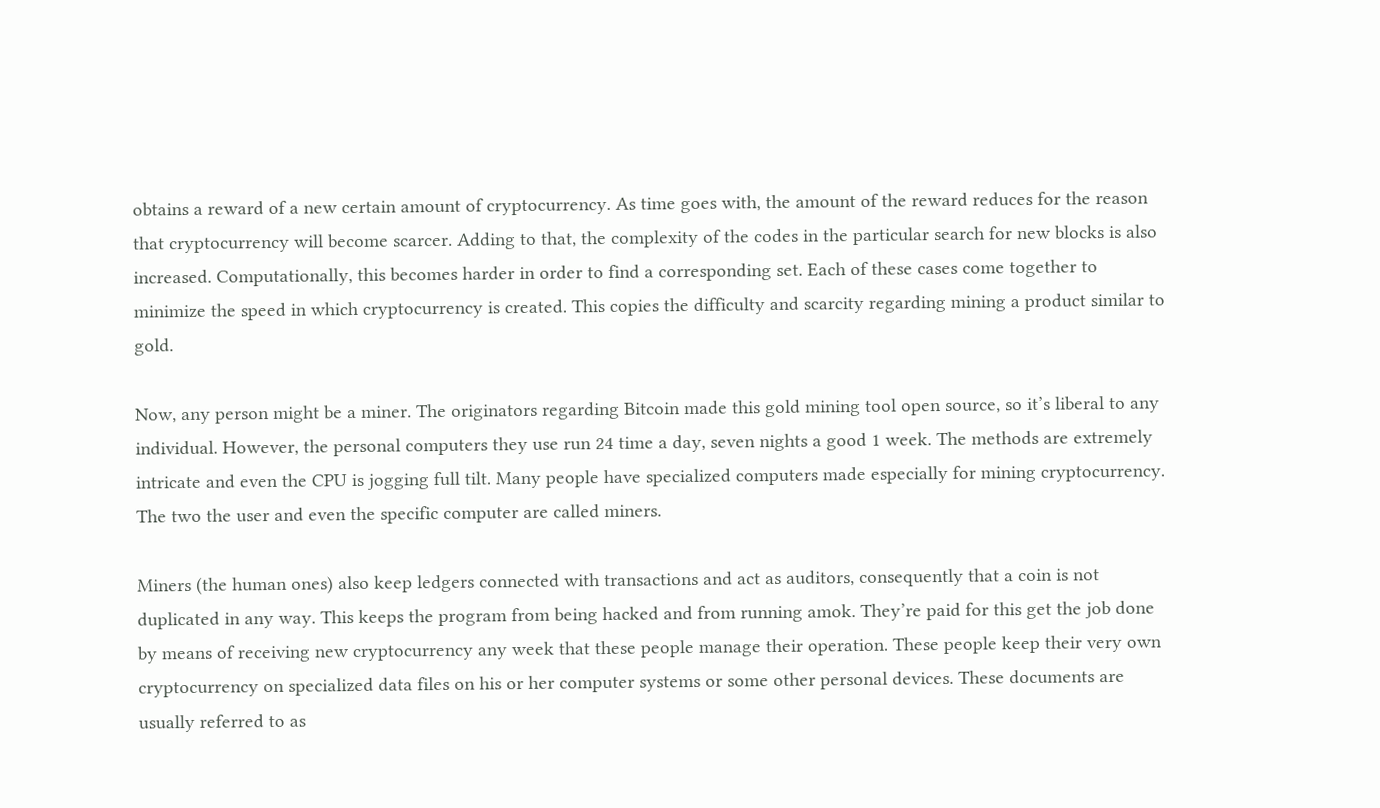obtains a reward of a new certain amount of cryptocurrency. As time goes with, the amount of the reward reduces for the reason that cryptocurrency will become scarcer. Adding to that, the complexity of the codes in the particular search for new blocks is also increased. Computationally, this becomes harder in order to find a corresponding set. Each of these cases come together to minimize the speed in which cryptocurrency is created. This copies the difficulty and scarcity regarding mining a product similar to gold.

Now, any person might be a miner. The originators regarding Bitcoin made this gold mining tool open source, so it’s liberal to any individual. However, the personal computers they use run 24 time a day, seven nights a good 1 week. The methods are extremely intricate and even the CPU is jogging full tilt. Many people have specialized computers made especially for mining cryptocurrency. The two the user and even the specific computer are called miners.

Miners (the human ones) also keep ledgers connected with transactions and act as auditors, consequently that a coin is not duplicated in any way. This keeps the program from being hacked and from running amok. They’re paid for this get the job done by means of receiving new cryptocurrency any week that these people manage their operation. These people keep their very own cryptocurrency on specialized data files on his or her computer systems or some other personal devices. These documents are usually referred to as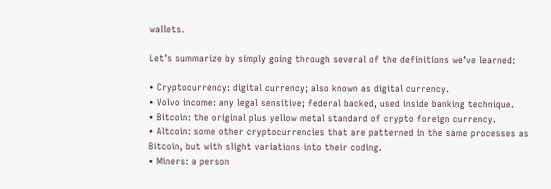wallets.

Let’s summarize by simply going through several of the definitions we’ve learned:

• Cryptocurrency: digital currency; also known as digital currency.
• Volvo income: any legal sensitive; federal backed, used inside banking technique.
• Bitcoin: the original plus yellow metal standard of crypto foreign currency.
• Altcoin: some other cryptocurrencies that are patterned in the same processes as Bitcoin, but with slight variations into their coding.
• Miners: a person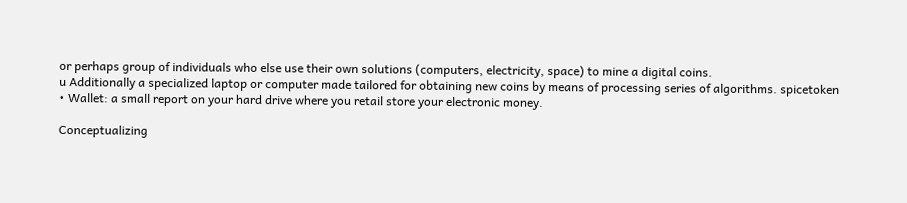or perhaps group of individuals who else use their own solutions (computers, electricity, space) to mine a digital coins.
u Additionally a specialized laptop or computer made tailored for obtaining new coins by means of processing series of algorithms. spicetoken
• Wallet: a small report on your hard drive where you retail store your electronic money.

Conceptualizing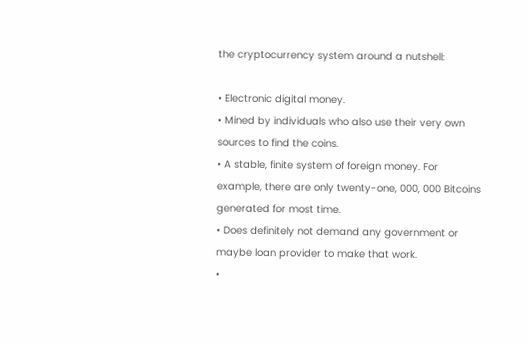the cryptocurrency system around a nutshell:

• Electronic digital money.
• Mined by individuals who also use their very own sources to find the coins.
• A stable, finite system of foreign money. For example, there are only twenty-one, 000, 000 Bitcoins generated for most time.
• Does definitely not demand any government or maybe loan provider to make that work.
•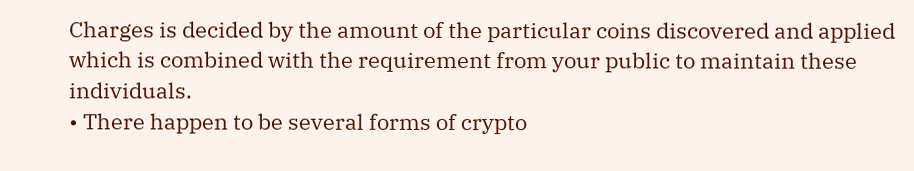Charges is decided by the amount of the particular coins discovered and applied which is combined with the requirement from your public to maintain these individuals.
• There happen to be several forms of crypto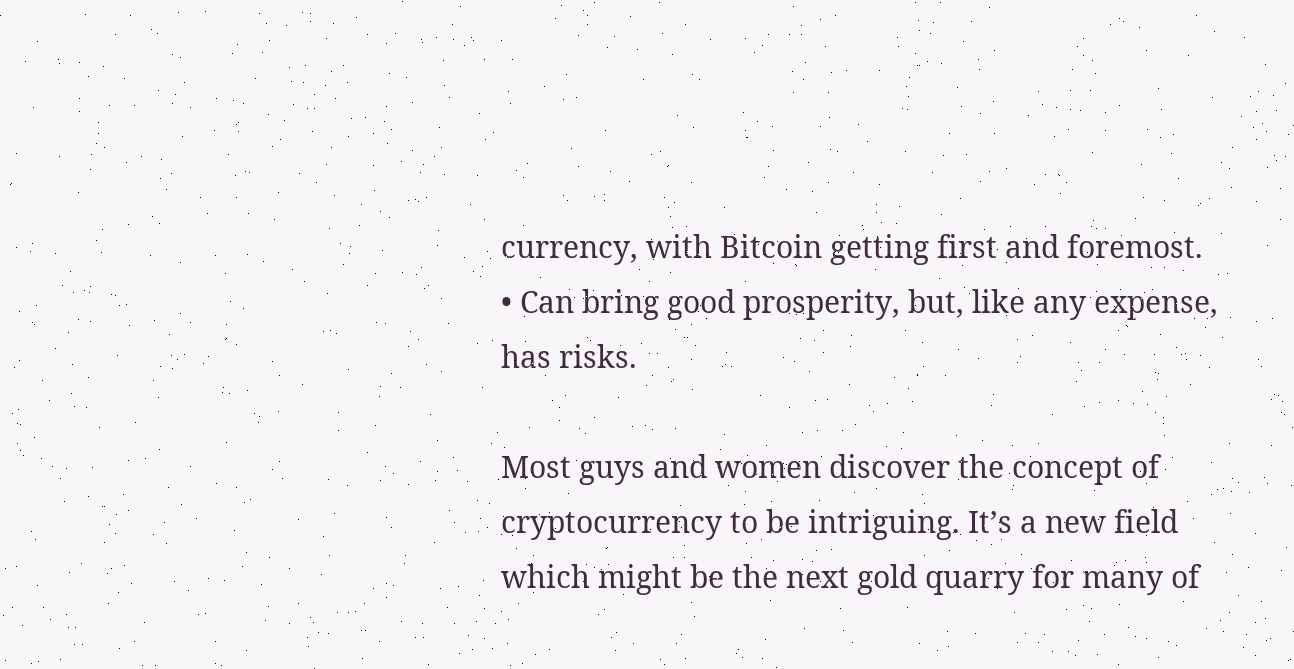currency, with Bitcoin getting first and foremost.
• Can bring good prosperity, but, like any expense, has risks.

Most guys and women discover the concept of cryptocurrency to be intriguing. It’s a new field which might be the next gold quarry for many of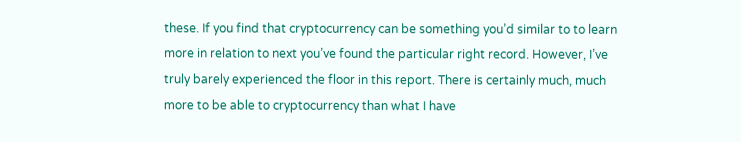these. If you find that cryptocurrency can be something you’d similar to to learn more in relation to next you’ve found the particular right record. However, I’ve truly barely experienced the floor in this report. There is certainly much, much more to be able to cryptocurrency than what I have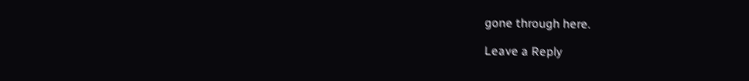gone through here.

Leave a Reply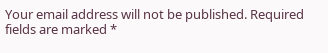Your email address will not be published. Required fields are marked *